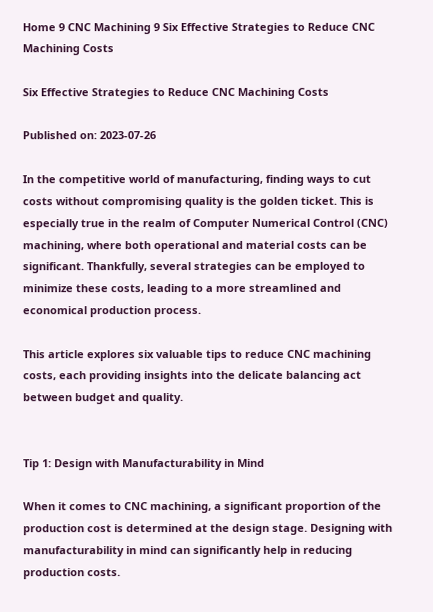Home 9 CNC Machining 9 Six Effective Strategies to Reduce CNC Machining Costs

Six Effective Strategies to Reduce CNC Machining Costs

Published on: 2023-07-26

In the competitive world of manufacturing, finding ways to cut costs without compromising quality is the golden ticket. This is especially true in the realm of Computer Numerical Control (CNC) machining, where both operational and material costs can be significant. Thankfully, several strategies can be employed to minimize these costs, leading to a more streamlined and economical production process.

This article explores six valuable tips to reduce CNC machining costs, each providing insights into the delicate balancing act between budget and quality.


Tip 1: Design with Manufacturability in Mind

When it comes to CNC machining, a significant proportion of the production cost is determined at the design stage. Designing with manufacturability in mind can significantly help in reducing production costs.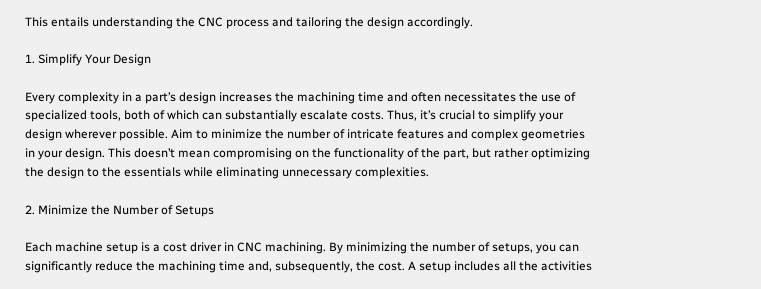This entails understanding the CNC process and tailoring the design accordingly.

1. Simplify Your Design

Every complexity in a part’s design increases the machining time and often necessitates the use of specialized tools, both of which can substantially escalate costs. Thus, it’s crucial to simplify your design wherever possible. Aim to minimize the number of intricate features and complex geometries in your design. This doesn’t mean compromising on the functionality of the part, but rather optimizing the design to the essentials while eliminating unnecessary complexities.

2. Minimize the Number of Setups

Each machine setup is a cost driver in CNC machining. By minimizing the number of setups, you can significantly reduce the machining time and, subsequently, the cost. A setup includes all the activities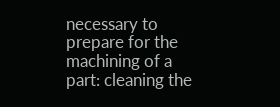necessary to prepare for the machining of a part: cleaning the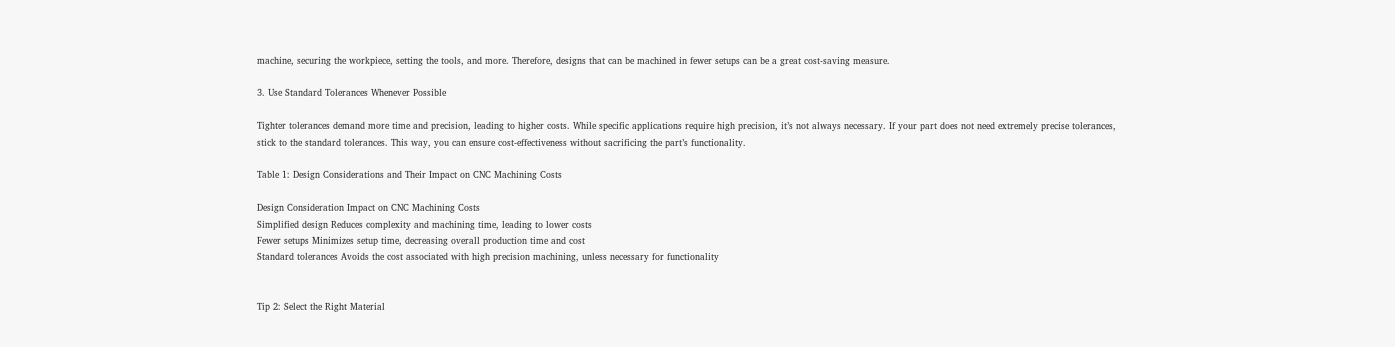machine, securing the workpiece, setting the tools, and more. Therefore, designs that can be machined in fewer setups can be a great cost-saving measure.

3. Use Standard Tolerances Whenever Possible

Tighter tolerances demand more time and precision, leading to higher costs. While specific applications require high precision, it’s not always necessary. If your part does not need extremely precise tolerances, stick to the standard tolerances. This way, you can ensure cost-effectiveness without sacrificing the part’s functionality.

Table 1: Design Considerations and Their Impact on CNC Machining Costs

Design Consideration Impact on CNC Machining Costs
Simplified design Reduces complexity and machining time, leading to lower costs
Fewer setups Minimizes setup time, decreasing overall production time and cost
Standard tolerances Avoids the cost associated with high precision machining, unless necessary for functionality


Tip 2: Select the Right Material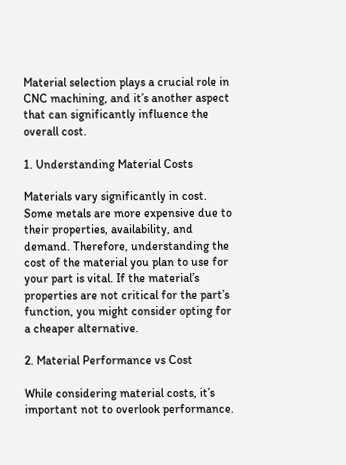Material selection plays a crucial role in CNC machining, and it’s another aspect that can significantly influence the overall cost.

1. Understanding Material Costs

Materials vary significantly in cost. Some metals are more expensive due to their properties, availability, and demand. Therefore, understanding the cost of the material you plan to use for your part is vital. If the material’s properties are not critical for the part’s function, you might consider opting for a cheaper alternative.

2. Material Performance vs Cost

While considering material costs, it’s important not to overlook performance.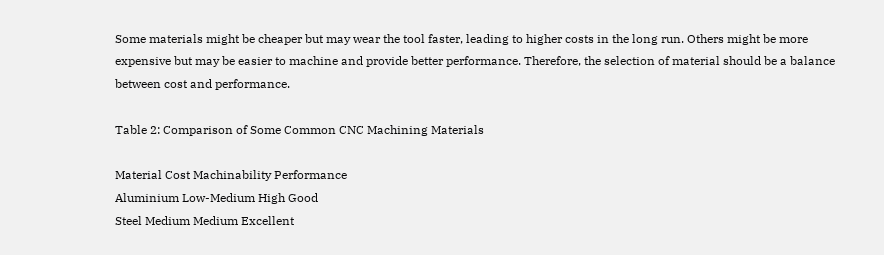Some materials might be cheaper but may wear the tool faster, leading to higher costs in the long run. Others might be more expensive but may be easier to machine and provide better performance. Therefore, the selection of material should be a balance between cost and performance.

Table 2: Comparison of Some Common CNC Machining Materials

Material Cost Machinability Performance
Aluminium Low-Medium High Good
Steel Medium Medium Excellent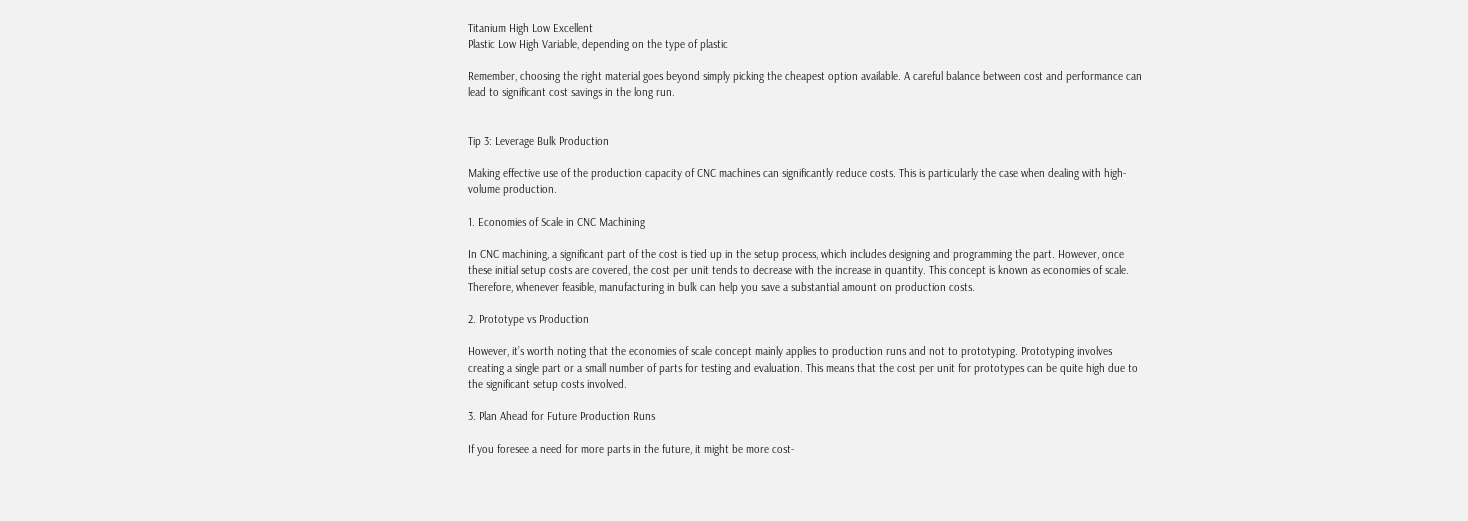Titanium High Low Excellent
Plastic Low High Variable, depending on the type of plastic

Remember, choosing the right material goes beyond simply picking the cheapest option available. A careful balance between cost and performance can lead to significant cost savings in the long run.


Tip 3: Leverage Bulk Production

Making effective use of the production capacity of CNC machines can significantly reduce costs. This is particularly the case when dealing with high-volume production.

1. Economies of Scale in CNC Machining

In CNC machining, a significant part of the cost is tied up in the setup process, which includes designing and programming the part. However, once these initial setup costs are covered, the cost per unit tends to decrease with the increase in quantity. This concept is known as economies of scale. Therefore, whenever feasible, manufacturing in bulk can help you save a substantial amount on production costs.

2. Prototype vs Production

However, it’s worth noting that the economies of scale concept mainly applies to production runs and not to prototyping. Prototyping involves creating a single part or a small number of parts for testing and evaluation. This means that the cost per unit for prototypes can be quite high due to the significant setup costs involved.

3. Plan Ahead for Future Production Runs

If you foresee a need for more parts in the future, it might be more cost-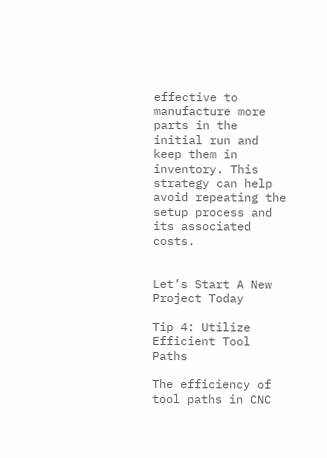effective to manufacture more parts in the initial run and keep them in inventory. This strategy can help avoid repeating the setup process and its associated costs.


Let’s Start A New Project Today

Tip 4: Utilize Efficient Tool Paths

The efficiency of tool paths in CNC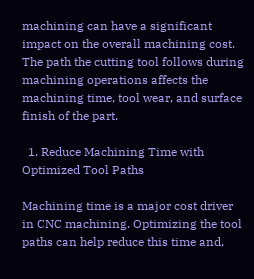machining can have a significant impact on the overall machining cost. The path the cutting tool follows during machining operations affects the machining time, tool wear, and surface finish of the part.

  1. Reduce Machining Time with Optimized Tool Paths

Machining time is a major cost driver in CNC machining. Optimizing the tool paths can help reduce this time and,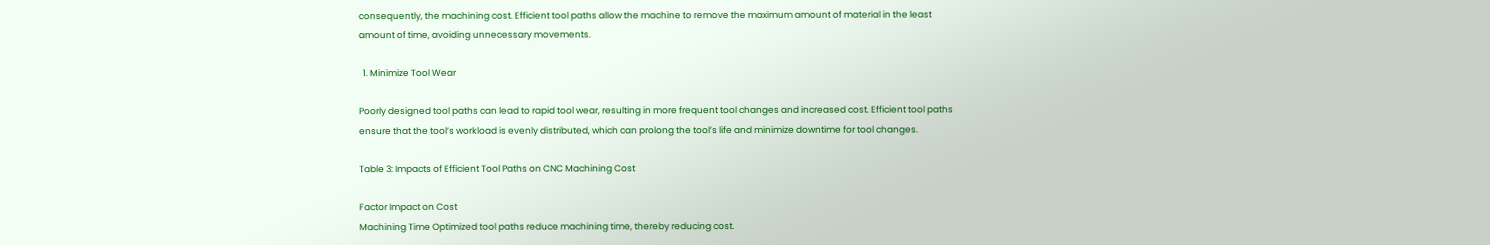consequently, the machining cost. Efficient tool paths allow the machine to remove the maximum amount of material in the least amount of time, avoiding unnecessary movements.

  1. Minimize Tool Wear

Poorly designed tool paths can lead to rapid tool wear, resulting in more frequent tool changes and increased cost. Efficient tool paths ensure that the tool’s workload is evenly distributed, which can prolong the tool’s life and minimize downtime for tool changes.

Table 3: Impacts of Efficient Tool Paths on CNC Machining Cost

Factor Impact on Cost
Machining Time Optimized tool paths reduce machining time, thereby reducing cost.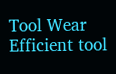Tool Wear Efficient tool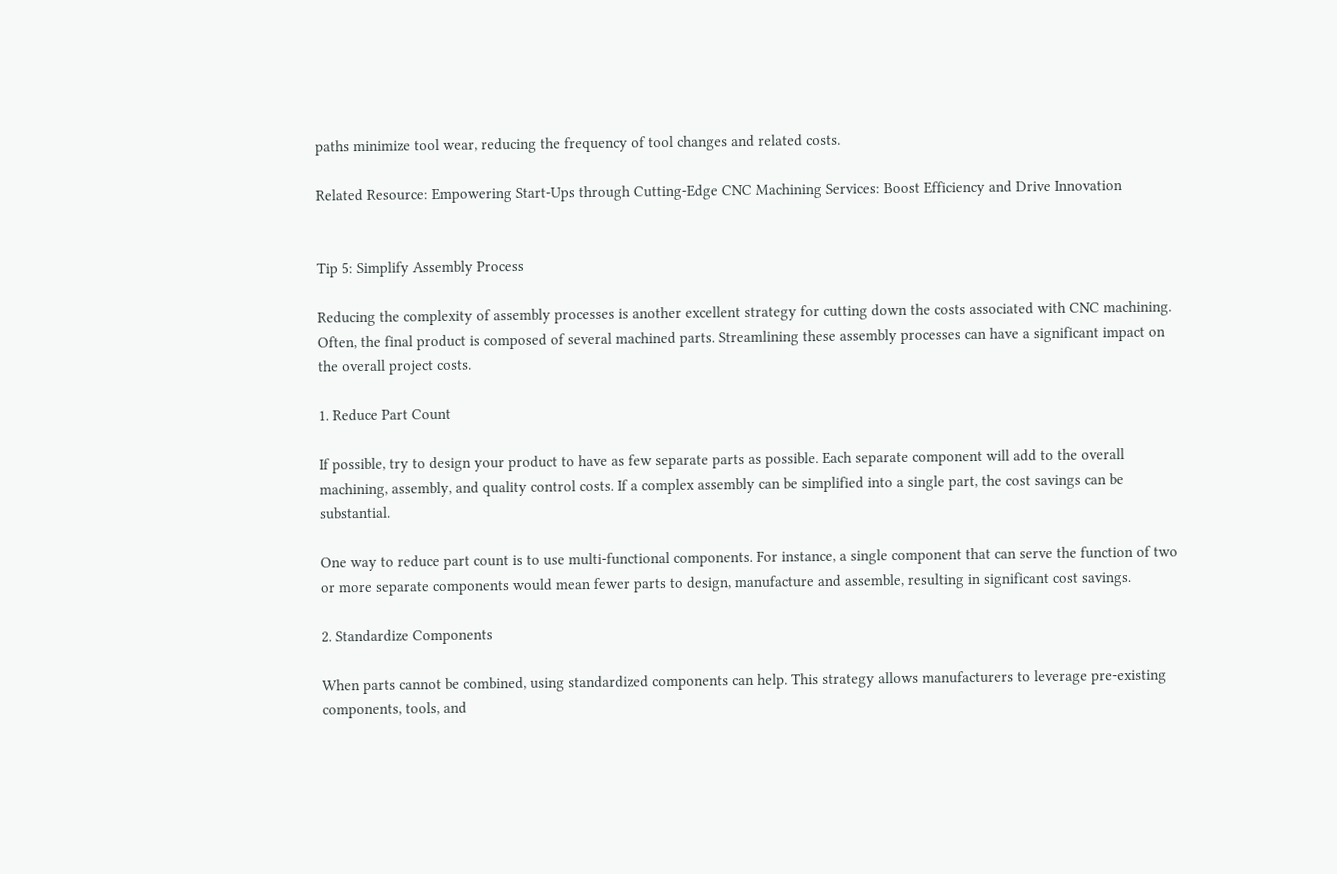paths minimize tool wear, reducing the frequency of tool changes and related costs.

Related Resource: Empowering Start-Ups through Cutting-Edge CNC Machining Services: Boost Efficiency and Drive Innovation


Tip 5: Simplify Assembly Process

Reducing the complexity of assembly processes is another excellent strategy for cutting down the costs associated with CNC machining. Often, the final product is composed of several machined parts. Streamlining these assembly processes can have a significant impact on the overall project costs.

1. Reduce Part Count

If possible, try to design your product to have as few separate parts as possible. Each separate component will add to the overall machining, assembly, and quality control costs. If a complex assembly can be simplified into a single part, the cost savings can be substantial.

One way to reduce part count is to use multi-functional components. For instance, a single component that can serve the function of two or more separate components would mean fewer parts to design, manufacture and assemble, resulting in significant cost savings.

2. Standardize Components

When parts cannot be combined, using standardized components can help. This strategy allows manufacturers to leverage pre-existing components, tools, and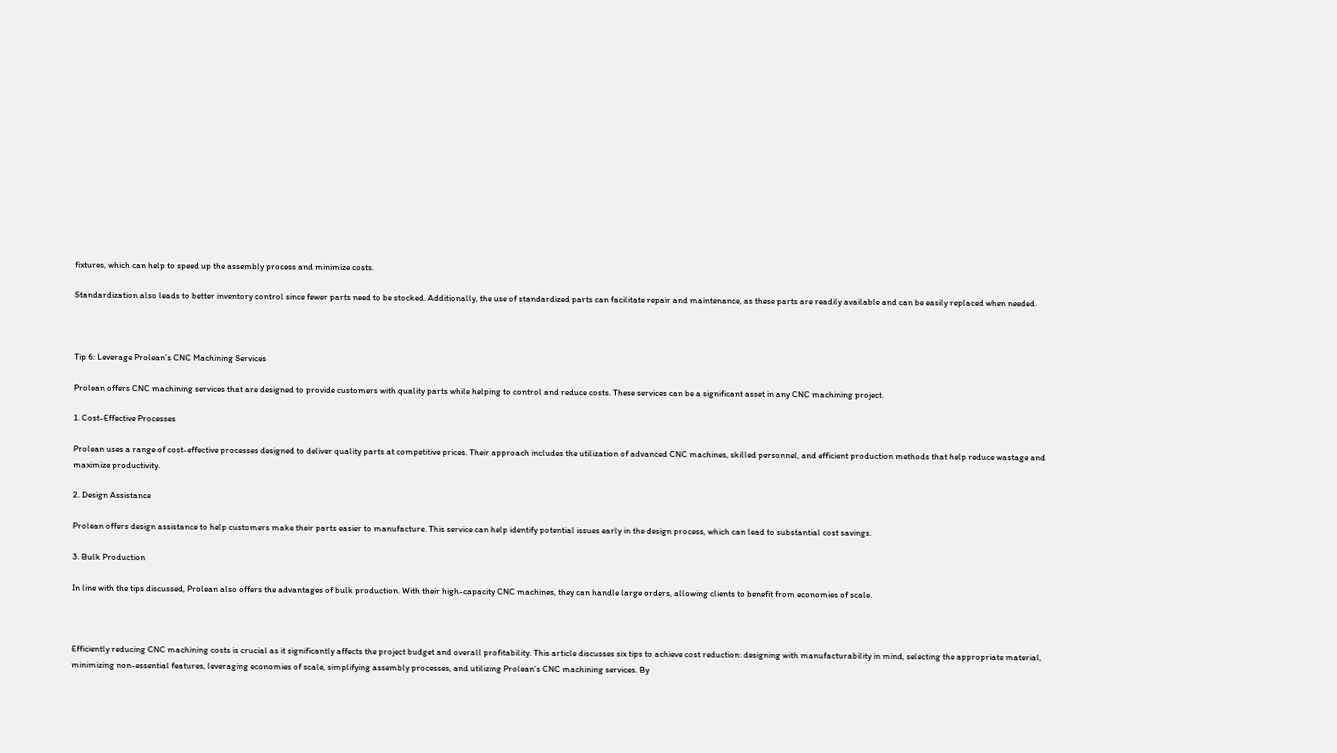fixtures, which can help to speed up the assembly process and minimize costs.

Standardization also leads to better inventory control since fewer parts need to be stocked. Additionally, the use of standardized parts can facilitate repair and maintenance, as these parts are readily available and can be easily replaced when needed.



Tip 6: Leverage Prolean’s CNC Machining Services

Prolean offers CNC machining services that are designed to provide customers with quality parts while helping to control and reduce costs. These services can be a significant asset in any CNC machining project.

1. Cost-Effective Processes

Prolean uses a range of cost-effective processes designed to deliver quality parts at competitive prices. Their approach includes the utilization of advanced CNC machines, skilled personnel, and efficient production methods that help reduce wastage and maximize productivity.

2. Design Assistance

Prolean offers design assistance to help customers make their parts easier to manufacture. This service can help identify potential issues early in the design process, which can lead to substantial cost savings.

3. Bulk Production

In line with the tips discussed, Prolean also offers the advantages of bulk production. With their high-capacity CNC machines, they can handle large orders, allowing clients to benefit from economies of scale.



Efficiently reducing CNC machining costs is crucial as it significantly affects the project budget and overall profitability. This article discusses six tips to achieve cost reduction: designing with manufacturability in mind, selecting the appropriate material, minimizing non-essential features, leveraging economies of scale, simplifying assembly processes, and utilizing Prolean’s CNC machining services. By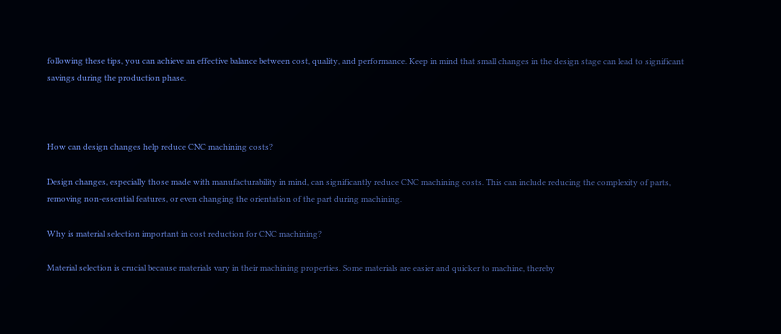following these tips, you can achieve an effective balance between cost, quality, and performance. Keep in mind that small changes in the design stage can lead to significant savings during the production phase.



How can design changes help reduce CNC machining costs?

Design changes, especially those made with manufacturability in mind, can significantly reduce CNC machining costs. This can include reducing the complexity of parts, removing non-essential features, or even changing the orientation of the part during machining.

Why is material selection important in cost reduction for CNC machining?

Material selection is crucial because materials vary in their machining properties. Some materials are easier and quicker to machine, thereby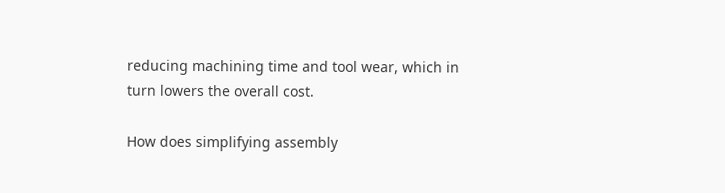reducing machining time and tool wear, which in turn lowers the overall cost.

How does simplifying assembly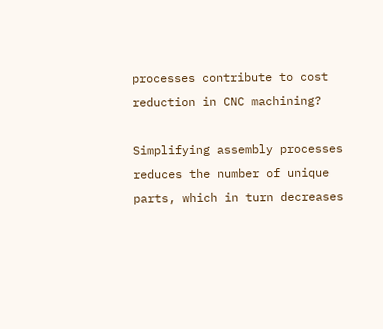processes contribute to cost reduction in CNC machining?

Simplifying assembly processes reduces the number of unique parts, which in turn decreases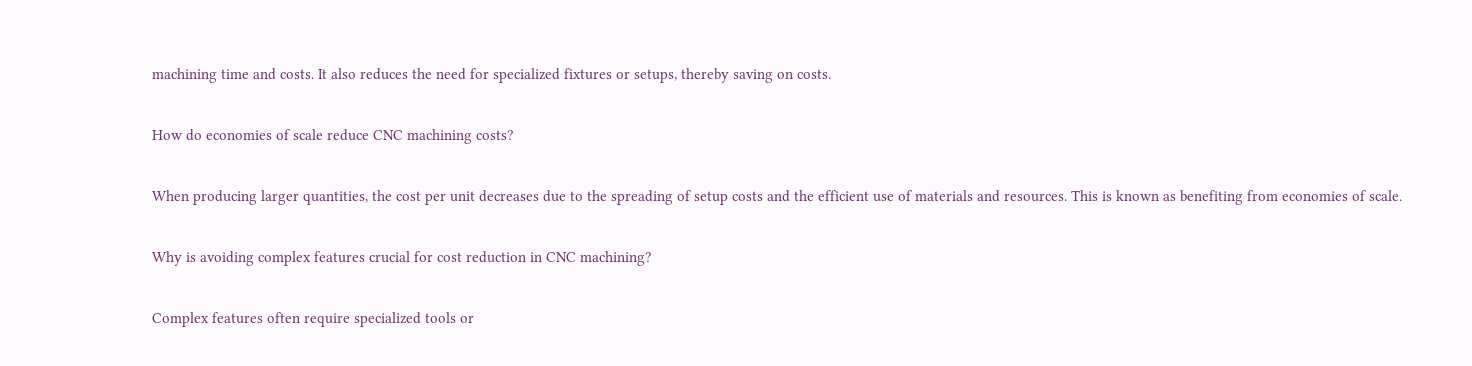machining time and costs. It also reduces the need for specialized fixtures or setups, thereby saving on costs.

How do economies of scale reduce CNC machining costs?

When producing larger quantities, the cost per unit decreases due to the spreading of setup costs and the efficient use of materials and resources. This is known as benefiting from economies of scale.

Why is avoiding complex features crucial for cost reduction in CNC machining?

Complex features often require specialized tools or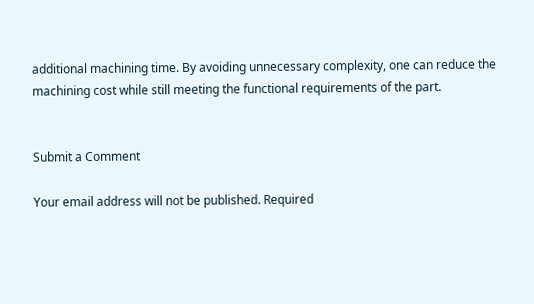additional machining time. By avoiding unnecessary complexity, one can reduce the machining cost while still meeting the functional requirements of the part.


Submit a Comment

Your email address will not be published. Required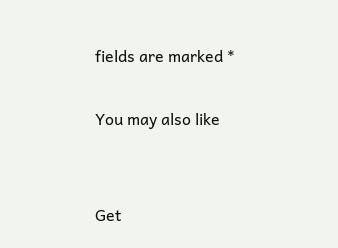fields are marked *

You may also like


Get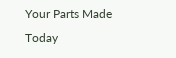Your Parts Made Today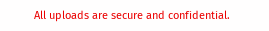All uploads are secure and confidential.